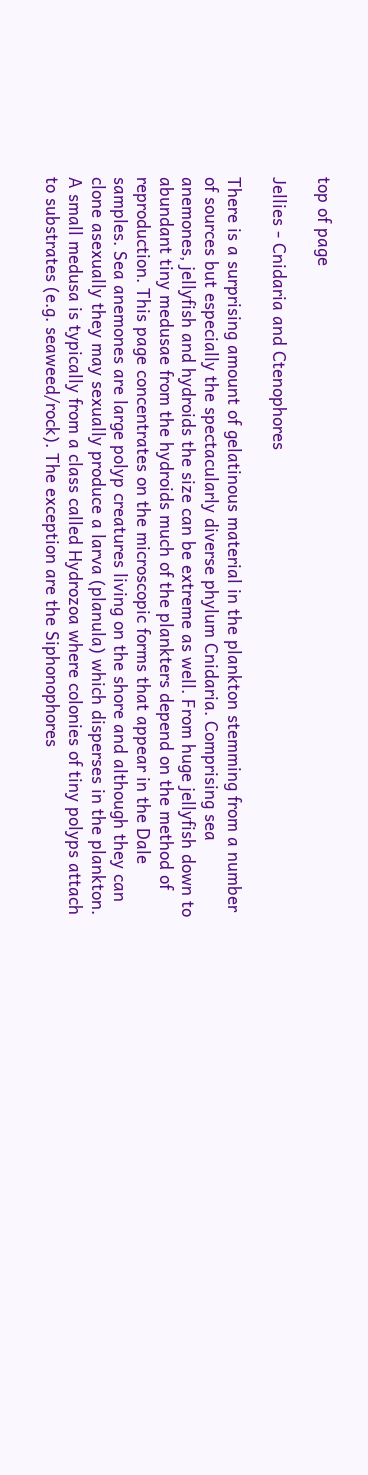top of page

Jellies - Cnidaria and Ctenophores

There is a surprising amount of gelatinous material in the plankton stemming from a number of sources but especially the spectacularly diverse phylum Cnidaria. Comprising sea anemones, jellyfish and hydroids the size can be extreme as well. From huge jellyfish down to abundant tiny medusae from the hydroids much of the plankters depend on the method of reproduction. This page concentrates on the microscopic forms that appear in the Dale samples. Sea anemones are large polyp creatures living on the shore and although they can clone asexually they may sexually produce a larva (planula) which disperses in the plankton. A small medusa is typically from a class called Hydrozoa where colonies of tiny polyps attach to substrates (e.g. seaweed/rock). The exception are the Siphonophores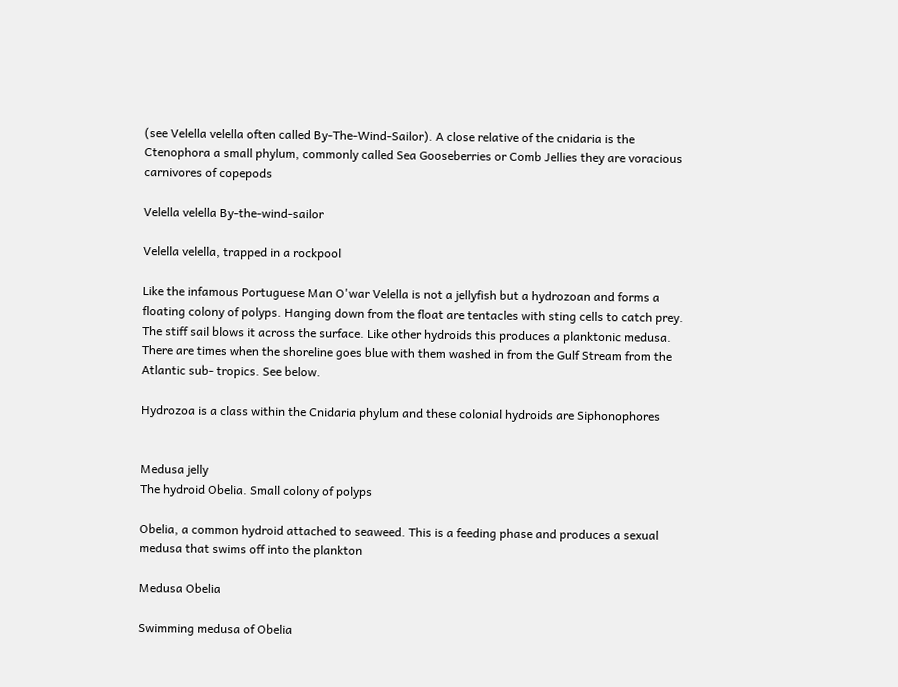(see Velella velella often called By-The-Wind-Sailor). A close relative of the cnidaria is the Ctenophora a small phylum, commonly called Sea Gooseberries or Comb Jellies they are voracious carnivores of copepods

Velella velella By-the-wind-sailor

Velella velella, trapped in a rockpool

Like the infamous Portuguese Man O'war Velella is not a jellyfish but a hydrozoan and forms a floating colony of polyps. Hanging down from the float are tentacles with sting cells to catch prey. The stiff sail blows it across the surface. Like other hydroids this produces a planktonic medusa. There are times when the shoreline goes blue with them washed in from the Gulf Stream from the Atlantic sub- tropics. See below.

Hydrozoa is a class within the Cnidaria phylum and these colonial hydroids are Siphonophores


Medusa jelly
The hydroid Obelia. Small colony of polyps

Obelia, a common hydroid attached to seaweed. This is a feeding phase and produces a sexual medusa that swims off into the plankton

Medusa Obelia

Swimming medusa of Obelia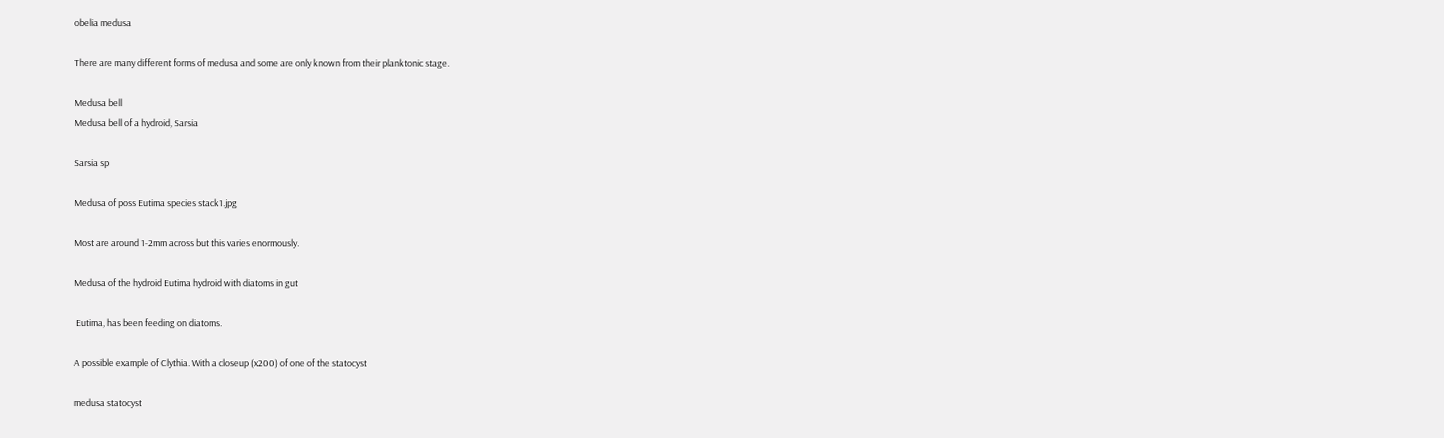obelia medusa

There are many different forms of medusa and some are only known from their planktonic stage.

Medusa bell
Medusa bell of a hydroid, Sarsia

Sarsia sp

Medusa of poss Eutima species stack1.jpg

Most are around 1-2mm across but this varies enormously.

Medusa of the hydroid Eutima hydroid with diatoms in gut

 Eutima, has been feeding on diatoms.

A possible example of Clythia. With a closeup (x200) of one of the statocyst

medusa statocyst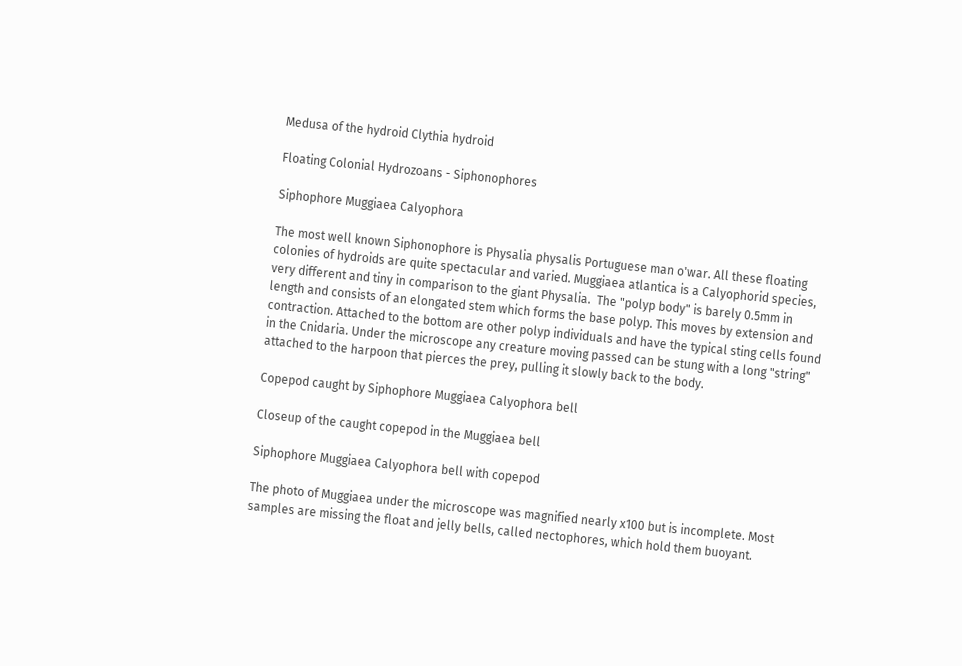Medusa of the hydroid Clythia hydroid

Floating Colonial Hydrozoans - Siphonophores

Siphophore Muggiaea Calyophora

The most well known Siphonophore is Physalia physalis Portuguese man o'war. All these floating colonies of hydroids are quite spectacular and varied. Muggiaea atlantica is a Calyophorid species, very different and tiny in comparison to the giant Physalia.  The "polyp body" is barely 0.5mm in length and consists of an elongated stem which forms the base polyp. This moves by extension and contraction. Attached to the bottom are other polyp individuals and have the typical sting cells found in the Cnidaria. Under the microscope any creature moving passed can be stung with a long "string" attached to the harpoon that pierces the prey, pulling it slowly back to the body.

Copepod caught by Siphophore Muggiaea Calyophora bell

Closeup of the caught copepod in the Muggiaea bell

Siphophore Muggiaea Calyophora bell with copepod

The photo of Muggiaea under the microscope was magnified nearly x100 but is incomplete. Most samples are missing the float and jelly bells, called nectophores, which hold them buoyant.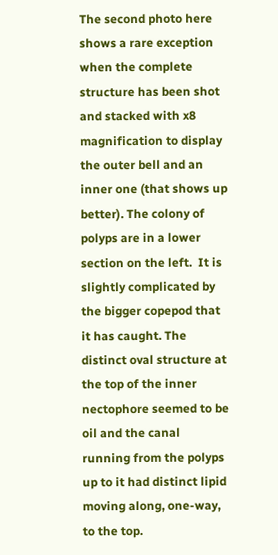The second photo here shows a rare exception when the complete structure has been shot and stacked with x8 magnification to display the outer bell and an inner one (that shows up better). The colony of polyps are in a lower section on the left.  It is slightly complicated by the bigger copepod that it has caught. The distinct oval structure at the top of the inner nectophore seemed to be oil and the canal running from the polyps up to it had distinct lipid moving along, one-way, to the top.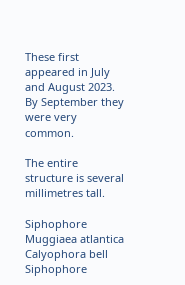These first appeared in July and August 2023. By September they were very common.

The entire structure is several millimetres tall.

Siphophore Muggiaea atlantica Calyophora bell
Siphophore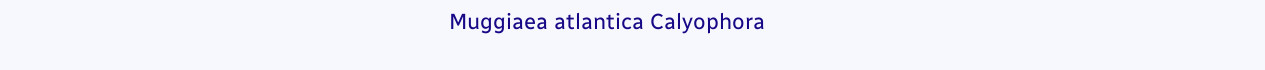Muggiaea atlantica Calyophora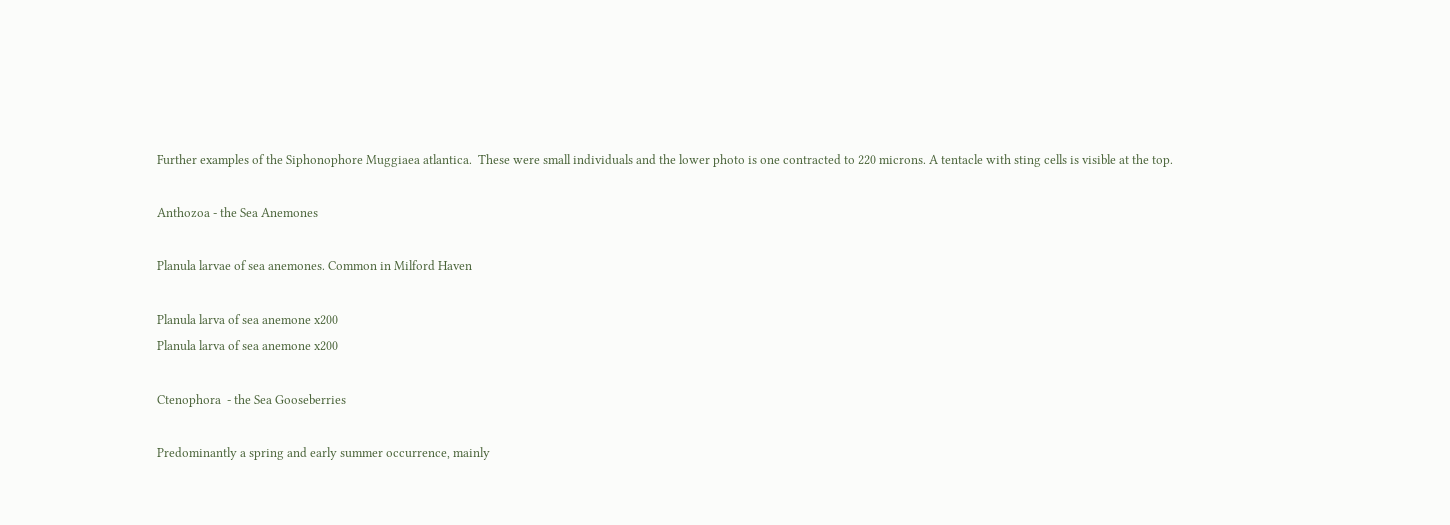Further examples of the Siphonophore Muggiaea atlantica.  These were small individuals and the lower photo is one contracted to 220 microns. A tentacle with sting cells is visible at the top.

Anthozoa - the Sea Anemones

Planula larvae of sea anemones. Common in Milford Haven

Planula larva of sea anemone x200
Planula larva of sea anemone x200

Ctenophora  - the Sea Gooseberries

Predominantly a spring and early summer occurrence, mainly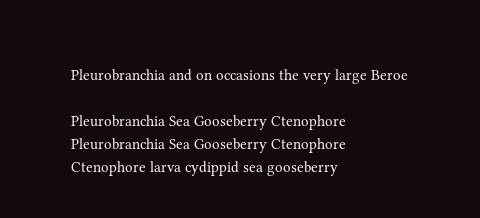Pleurobranchia and on occasions the very large Beroe

Pleurobranchia Sea Gooseberry Ctenophore
Pleurobranchia Sea Gooseberry Ctenophore
Ctenophore larva cydippid sea gooseberry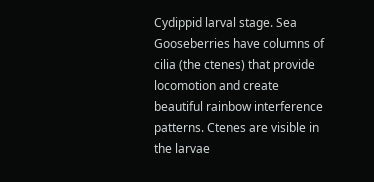Cydippid larval stage. Sea Gooseberries have columns of cilia (the ctenes) that provide locomotion and create beautiful rainbow interference patterns. Ctenes are visible in the larvae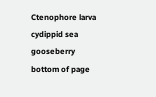Ctenophore larva cydippid sea gooseberry
bottom of page